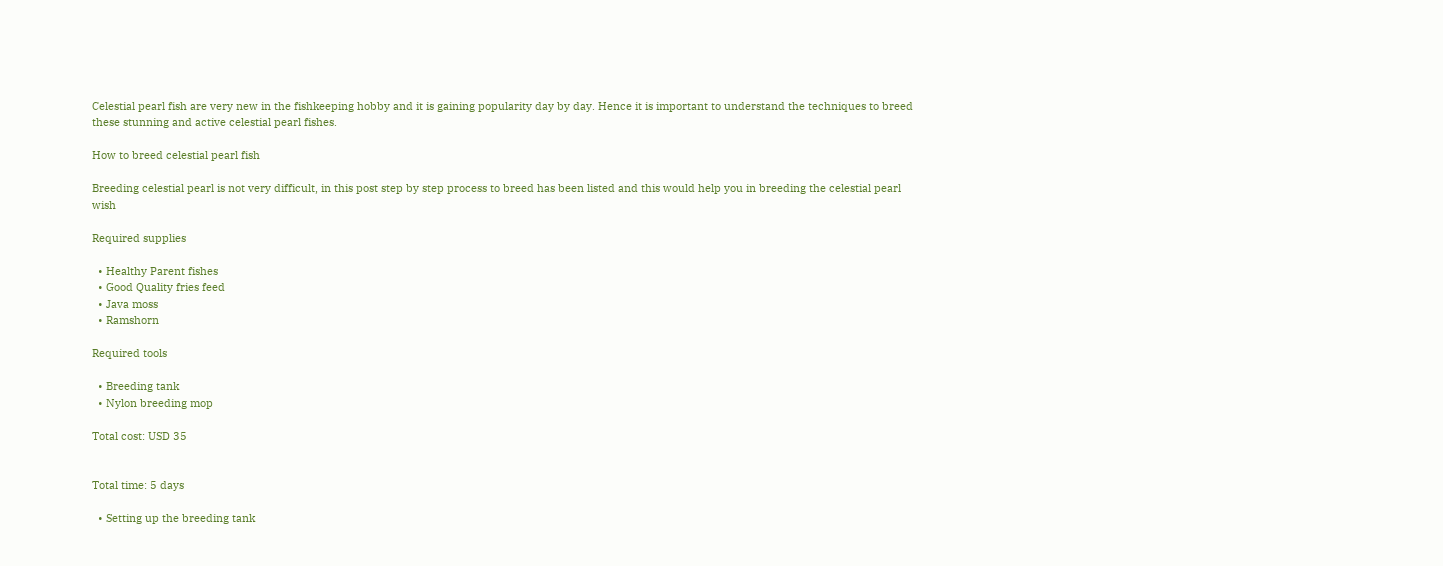Celestial pearl fish are very new in the fishkeeping hobby and it is gaining popularity day by day. Hence it is important to understand the techniques to breed these stunning and active celestial pearl fishes.

How to breed celestial pearl fish

Breeding celestial pearl is not very difficult, in this post step by step process to breed has been listed and this would help you in breeding the celestial pearl wish

Required supplies

  • Healthy Parent fishes
  • Good Quality fries feed
  • Java moss
  • Ramshorn

Required tools

  • Breeding tank
  • Nylon breeding mop

Total cost: USD 35


Total time: 5 days

  • Setting up the breeding tank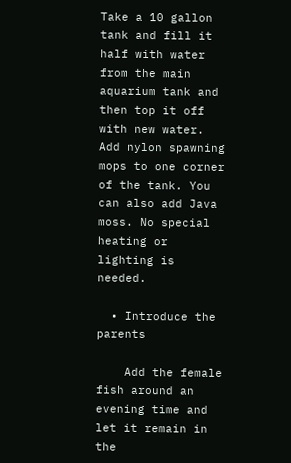Take a 10 gallon tank and fill it half with water from the main aquarium tank and then top it off with new water. Add nylon spawning mops to one corner of the tank. You can also add Java moss. No special heating or lighting is needed.

  • Introduce the parents

    Add the female fish around an evening time and let it remain in the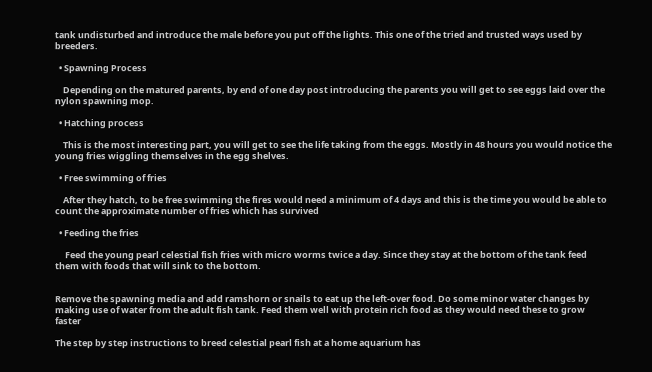tank undisturbed and introduce the male before you put off the lights. This one of the tried and trusted ways used by breeders.

  • Spawning Process

    Depending on the matured parents, by end of one day post introducing the parents you will get to see eggs laid over the nylon spawning mop.

  • Hatching process

    This is the most interesting part, you will get to see the life taking from the eggs. Mostly in 48 hours you would notice the young fries wiggling themselves in the egg shelves.

  • Free swimming of fries

    After they hatch, to be free swimming the fires would need a minimum of 4 days and this is the time you would be able to count the approximate number of fries which has survived

  • Feeding the fries

     Feed the young pearl celestial fish fries with micro worms twice a day. Since they stay at the bottom of the tank feed them with foods that will sink to the bottom.


Remove the spawning media and add ramshorn or snails to eat up the left-over food. Do some minor water changes by making use of water from the adult fish tank. Feed them well with protein rich food as they would need these to grow faster

The step by step instructions to breed celestial pearl fish at a home aquarium has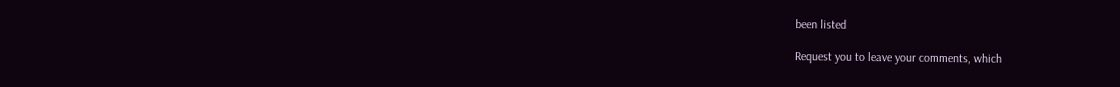been listed

Request you to leave your comments, which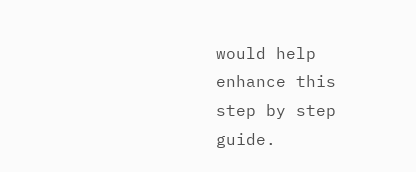would help enhance this step by step guide.